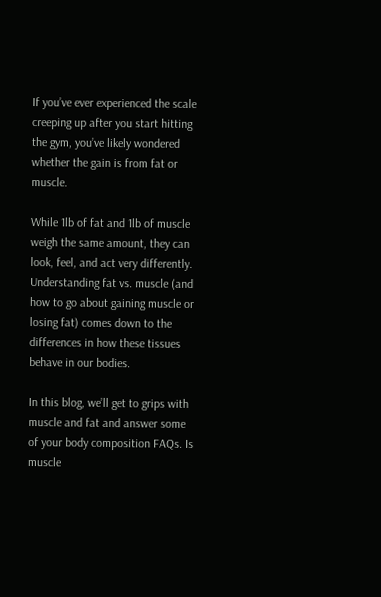If you’ve ever experienced the scale creeping up after you start hitting the gym, you’ve likely wondered whether the gain is from fat or muscle.

While 1lb of fat and 1lb of muscle weigh the same amount, they can look, feel, and act very differently. Understanding fat vs. muscle (and how to go about gaining muscle or losing fat) comes down to the differences in how these tissues behave in our bodies.

In this blog, we’ll get to grips with muscle and fat and answer some of your body composition FAQs. Is muscle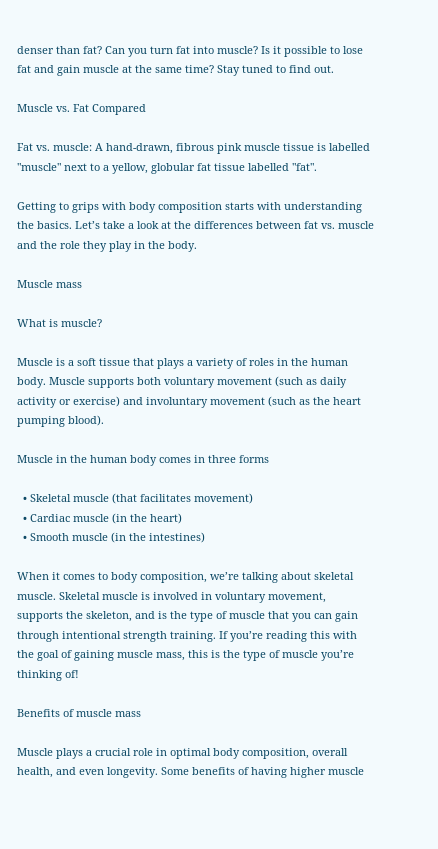denser than fat? Can you turn fat into muscle? Is it possible to lose fat and gain muscle at the same time? Stay tuned to find out.

Muscle vs. Fat Compared

Fat vs. muscle: A hand-drawn, fibrous pink muscle tissue is labelled "muscle" next to a yellow, globular fat tissue labelled "fat".

Getting to grips with body composition starts with understanding the basics. Let’s take a look at the differences between fat vs. muscle and the role they play in the body.

Muscle mass

What is muscle?

Muscle is a soft tissue that plays a variety of roles in the human body. Muscle supports both voluntary movement (such as daily activity or exercise) and involuntary movement (such as the heart pumping blood).

Muscle in the human body comes in three forms

  • Skeletal muscle (that facilitates movement)
  • Cardiac muscle (in the heart)
  • Smooth muscle (in the intestines)

When it comes to body composition, we’re talking about skeletal muscle. Skeletal muscle is involved in voluntary movement, supports the skeleton, and is the type of muscle that you can gain through intentional strength training. If you’re reading this with the goal of gaining muscle mass, this is the type of muscle you’re thinking of!

Benefits of muscle mass

Muscle plays a crucial role in optimal body composition, overall health, and even longevity. Some benefits of having higher muscle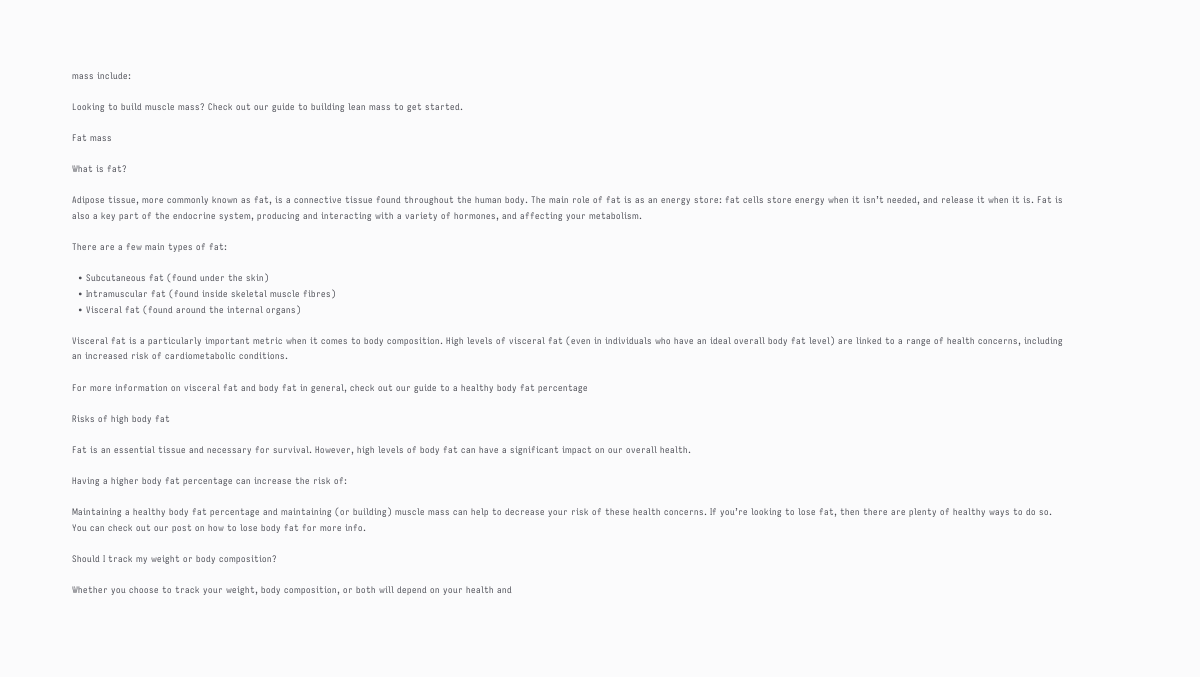mass include:

Looking to build muscle mass? Check out our guide to building lean mass to get started.

Fat mass

What is fat?

Adipose tissue, more commonly known as fat, is a connective tissue found throughout the human body. The main role of fat is as an energy store: fat cells store energy when it isn’t needed, and release it when it is. Fat is also a key part of the endocrine system, producing and interacting with a variety of hormones, and affecting your metabolism.

There are a few main types of fat:

  • Subcutaneous fat (found under the skin)
  • Intramuscular fat (found inside skeletal muscle fibres)
  • Visceral fat (found around the internal organs)

Visceral fat is a particularly important metric when it comes to body composition. High levels of visceral fat (even in individuals who have an ideal overall body fat level) are linked to a range of health concerns, including an increased risk of cardiometabolic conditions.

For more information on visceral fat and body fat in general, check out our guide to a healthy body fat percentage

Risks of high body fat

Fat is an essential tissue and necessary for survival. However, high levels of body fat can have a significant impact on our overall health.

Having a higher body fat percentage can increase the risk of:

Maintaining a healthy body fat percentage and maintaining (or building) muscle mass can help to decrease your risk of these health concerns. If you’re looking to lose fat, then there are plenty of healthy ways to do so. You can check out our post on how to lose body fat for more info.

Should I track my weight or body composition?

Whether you choose to track your weight, body composition, or both will depend on your health and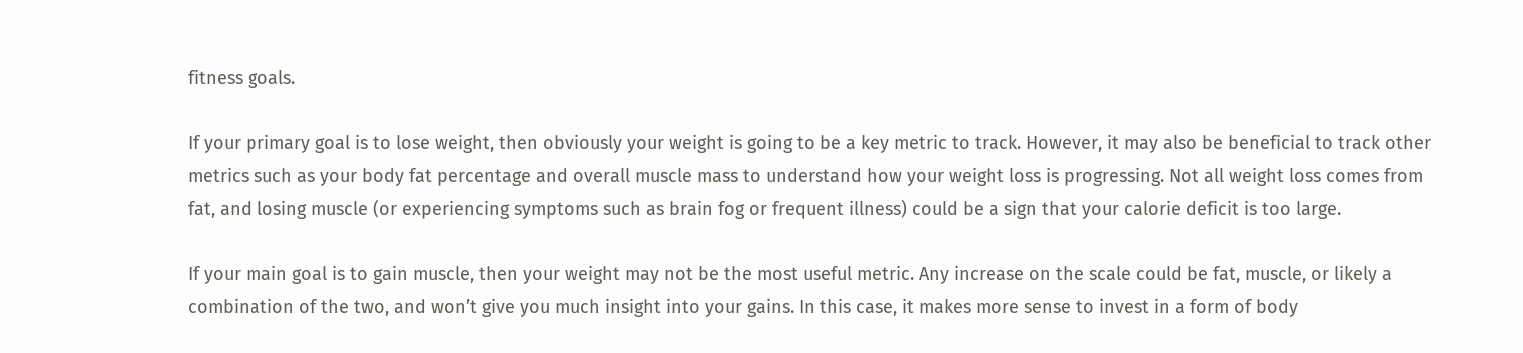fitness goals.

If your primary goal is to lose weight, then obviously your weight is going to be a key metric to track. However, it may also be beneficial to track other metrics such as your body fat percentage and overall muscle mass to understand how your weight loss is progressing. Not all weight loss comes from fat, and losing muscle (or experiencing symptoms such as brain fog or frequent illness) could be a sign that your calorie deficit is too large.

If your main goal is to gain muscle, then your weight may not be the most useful metric. Any increase on the scale could be fat, muscle, or likely a combination of the two, and won’t give you much insight into your gains. In this case, it makes more sense to invest in a form of body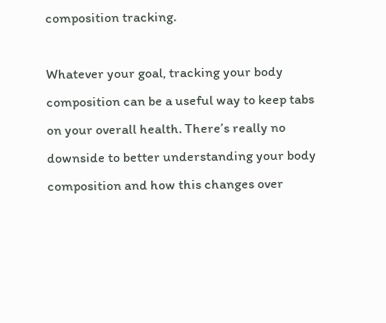composition tracking.

Whatever your goal, tracking your body composition can be a useful way to keep tabs on your overall health. There’s really no downside to better understanding your body composition and how this changes over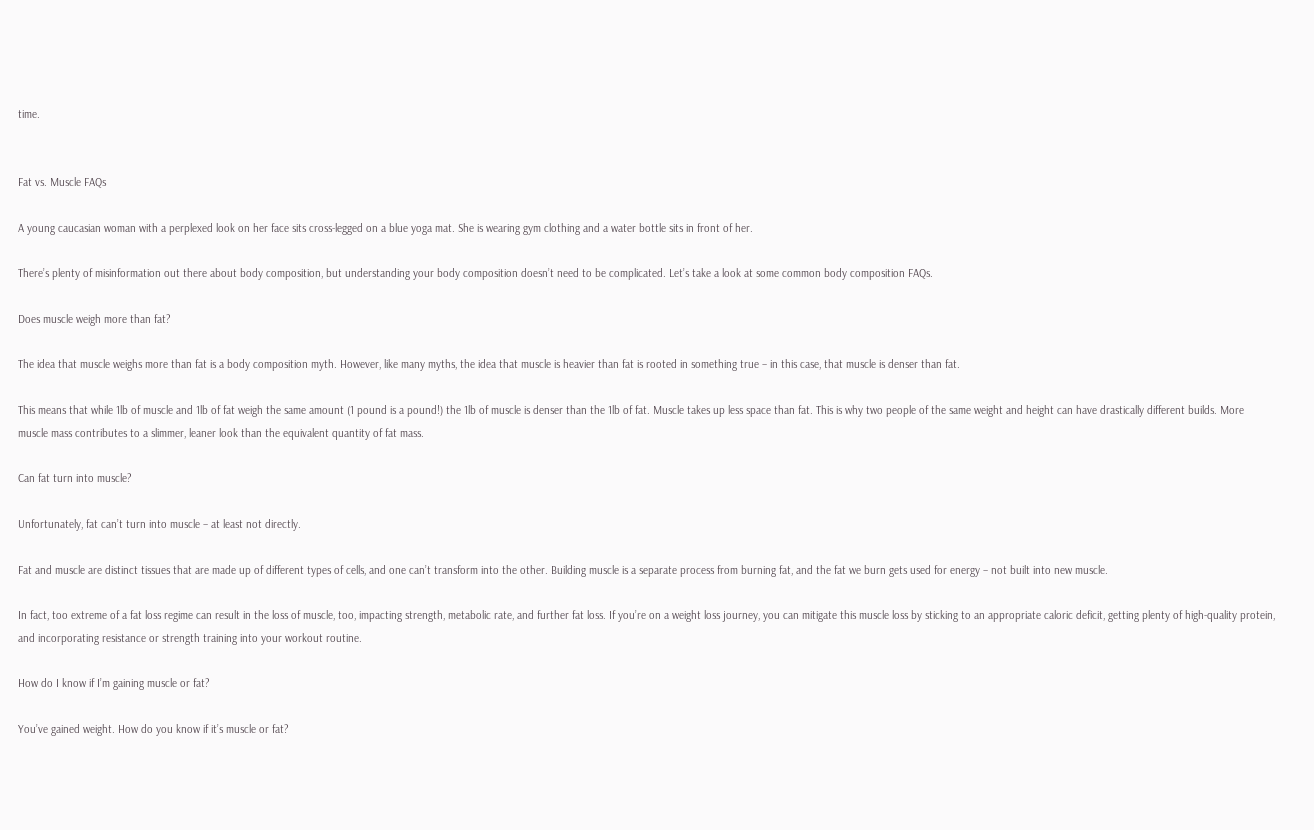time.


Fat vs. Muscle FAQs

A young caucasian woman with a perplexed look on her face sits cross-legged on a blue yoga mat. She is wearing gym clothing and a water bottle sits in front of her.

There’s plenty of misinformation out there about body composition, but understanding your body composition doesn’t need to be complicated. Let’s take a look at some common body composition FAQs.

Does muscle weigh more than fat?

The idea that muscle weighs more than fat is a body composition myth. However, like many myths, the idea that muscle is heavier than fat is rooted in something true – in this case, that muscle is denser than fat.

This means that while 1lb of muscle and 1lb of fat weigh the same amount (1 pound is a pound!) the 1lb of muscle is denser than the 1lb of fat. Muscle takes up less space than fat. This is why two people of the same weight and height can have drastically different builds. More muscle mass contributes to a slimmer, leaner look than the equivalent quantity of fat mass.

Can fat turn into muscle?

Unfortunately, fat can’t turn into muscle – at least not directly.

Fat and muscle are distinct tissues that are made up of different types of cells, and one can’t transform into the other. Building muscle is a separate process from burning fat, and the fat we burn gets used for energy – not built into new muscle.

In fact, too extreme of a fat loss regime can result in the loss of muscle, too, impacting strength, metabolic rate, and further fat loss. If you’re on a weight loss journey, you can mitigate this muscle loss by sticking to an appropriate caloric deficit, getting plenty of high-quality protein, and incorporating resistance or strength training into your workout routine.

How do I know if I’m gaining muscle or fat?

You’ve gained weight. How do you know if it’s muscle or fat?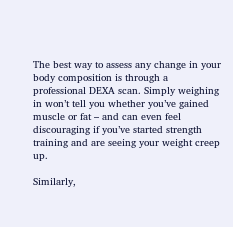The best way to assess any change in your body composition is through a professional DEXA scan. Simply weighing in won’t tell you whether you’ve gained muscle or fat – and can even feel discouraging if you’ve started strength training and are seeing your weight creep up.

Similarly,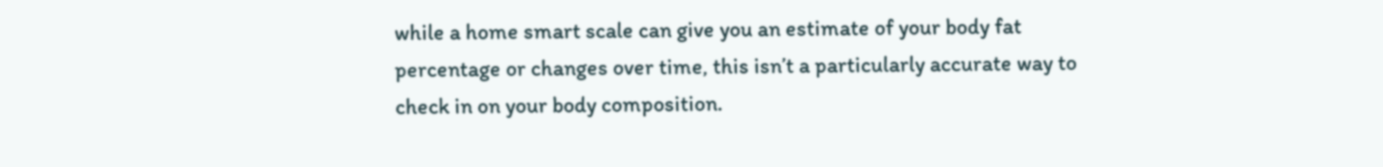while a home smart scale can give you an estimate of your body fat percentage or changes over time, this isn’t a particularly accurate way to check in on your body composition.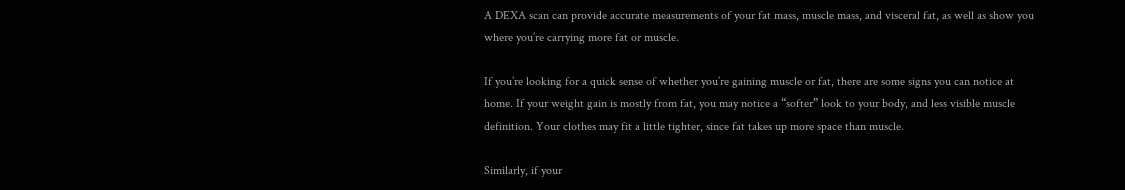A DEXA scan can provide accurate measurements of your fat mass, muscle mass, and visceral fat, as well as show you where you’re carrying more fat or muscle.

If you’re looking for a quick sense of whether you’re gaining muscle or fat, there are some signs you can notice at home. If your weight gain is mostly from fat, you may notice a “softer” look to your body, and less visible muscle definition. Your clothes may fit a little tighter, since fat takes up more space than muscle.

Similarly, if your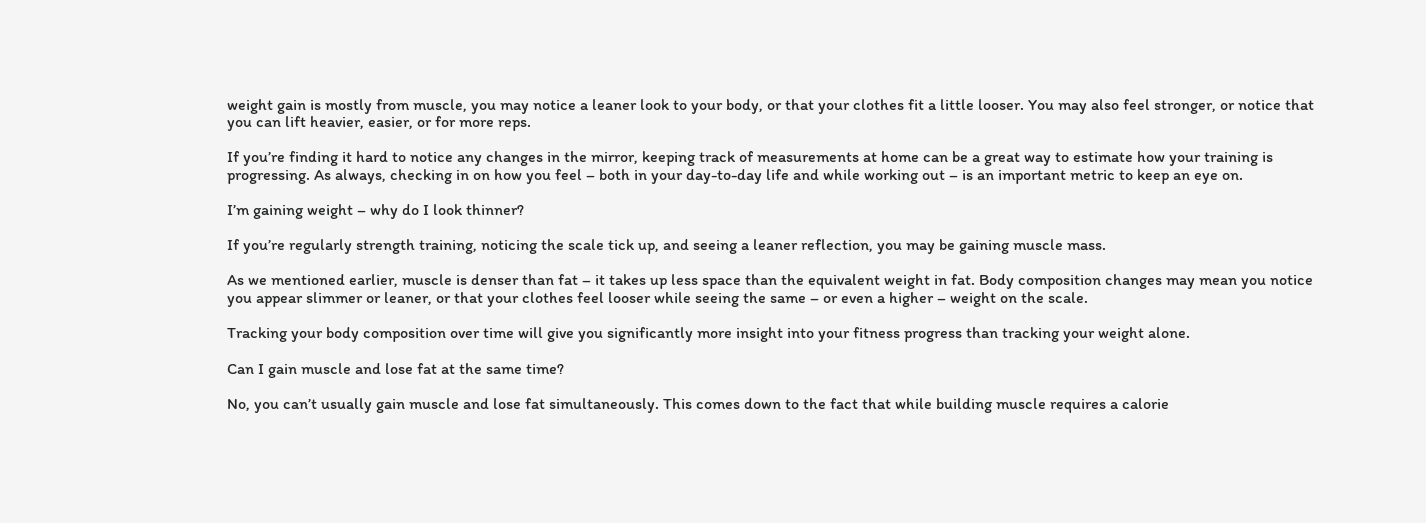weight gain is mostly from muscle, you may notice a leaner look to your body, or that your clothes fit a little looser. You may also feel stronger, or notice that you can lift heavier, easier, or for more reps.

If you’re finding it hard to notice any changes in the mirror, keeping track of measurements at home can be a great way to estimate how your training is progressing. As always, checking in on how you feel – both in your day-to-day life and while working out – is an important metric to keep an eye on.

I’m gaining weight – why do I look thinner?

If you’re regularly strength training, noticing the scale tick up, and seeing a leaner reflection, you may be gaining muscle mass.

As we mentioned earlier, muscle is denser than fat – it takes up less space than the equivalent weight in fat. Body composition changes may mean you notice you appear slimmer or leaner, or that your clothes feel looser while seeing the same – or even a higher – weight on the scale.

Tracking your body composition over time will give you significantly more insight into your fitness progress than tracking your weight alone.

Can I gain muscle and lose fat at the same time?

No, you can’t usually gain muscle and lose fat simultaneously. This comes down to the fact that while building muscle requires a calorie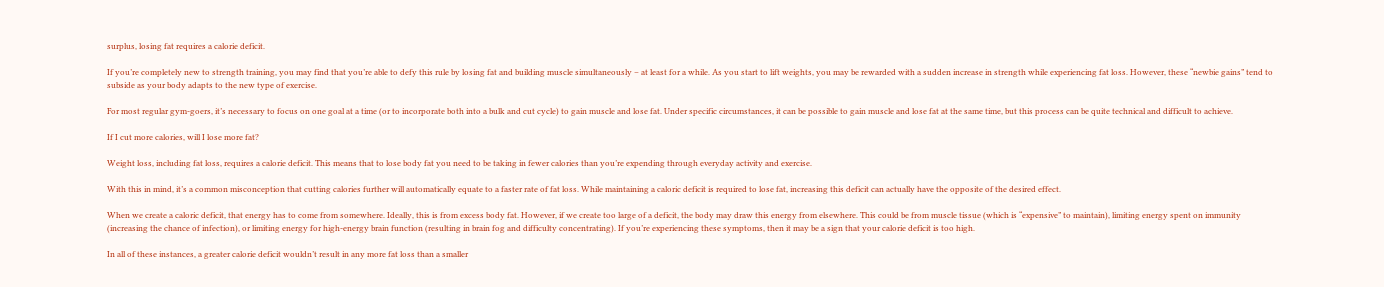surplus, losing fat requires a calorie deficit.

If you’re completely new to strength training, you may find that you’re able to defy this rule by losing fat and building muscle simultaneously – at least for a while. As you start to lift weights, you may be rewarded with a sudden increase in strength while experiencing fat loss. However, these “newbie gains” tend to subside as your body adapts to the new type of exercise.

For most regular gym-goers, it’s necessary to focus on one goal at a time (or to incorporate both into a bulk and cut cycle) to gain muscle and lose fat. Under specific circumstances, it can be possible to gain muscle and lose fat at the same time, but this process can be quite technical and difficult to achieve.

If I cut more calories, will I lose more fat?

Weight loss, including fat loss, requires a calorie deficit. This means that to lose body fat you need to be taking in fewer calories than you’re expending through everyday activity and exercise.

With this in mind, it’s a common misconception that cutting calories further will automatically equate to a faster rate of fat loss. While maintaining a caloric deficit is required to lose fat, increasing this deficit can actually have the opposite of the desired effect.

When we create a caloric deficit, that energy has to come from somewhere. Ideally, this is from excess body fat. However, if we create too large of a deficit, the body may draw this energy from elsewhere. This could be from muscle tissue (which is “expensive” to maintain), limiting energy spent on immunity (increasing the chance of infection), or limiting energy for high-energy brain function (resulting in brain fog and difficulty concentrating). If you’re experiencing these symptoms, then it may be a sign that your calorie deficit is too high.

In all of these instances, a greater calorie deficit wouldn’t result in any more fat loss than a smaller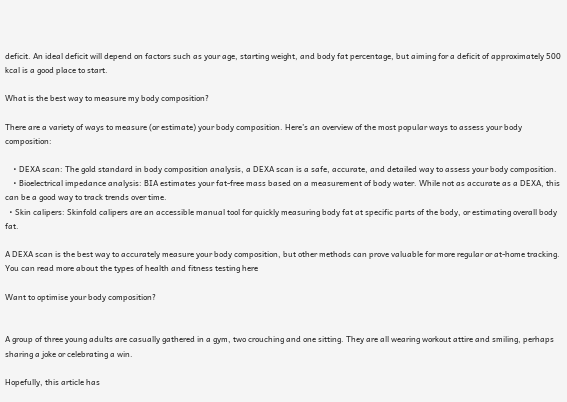deficit. An ideal deficit will depend on factors such as your age, starting weight, and body fat percentage, but aiming for a deficit of approximately 500 kcal is a good place to start.

What is the best way to measure my body composition?

There are a variety of ways to measure (or estimate) your body composition. Here’s an overview of the most popular ways to assess your body composition:

    • DEXA scan: The gold standard in body composition analysis, a DEXA scan is a safe, accurate, and detailed way to assess your body composition.
    • Bioelectrical impedance analysis: BIA estimates your fat-free mass based on a measurement of body water. While not as accurate as a DEXA, this can be a good way to track trends over time.
  • Skin calipers: Skinfold calipers are an accessible manual tool for quickly measuring body fat at specific parts of the body, or estimating overall body fat.

A DEXA scan is the best way to accurately measure your body composition, but other methods can prove valuable for more regular or at-home tracking. You can read more about the types of health and fitness testing here

Want to optimise your body composition?


A group of three young adults are casually gathered in a gym, two crouching and one sitting. They are all wearing workout attire and smiling, perhaps sharing a joke or celebrating a win.

Hopefully, this article has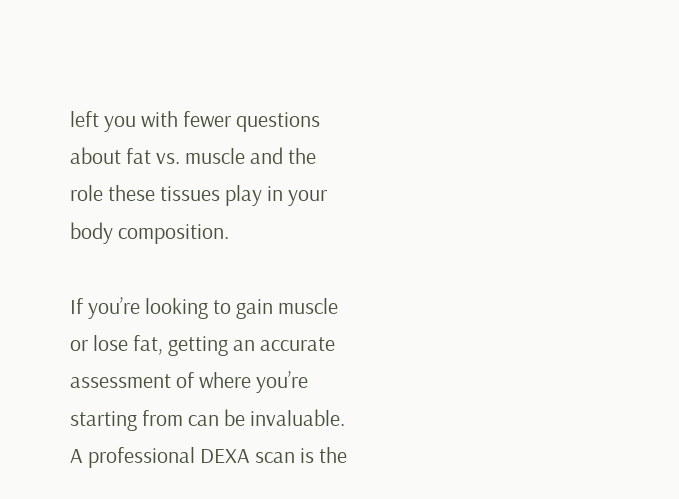left you with fewer questions about fat vs. muscle and the role these tissues play in your body composition.

If you’re looking to gain muscle or lose fat, getting an accurate assessment of where you’re starting from can be invaluable. A professional DEXA scan is the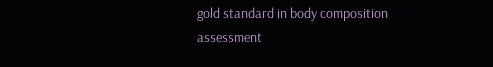gold standard in body composition assessment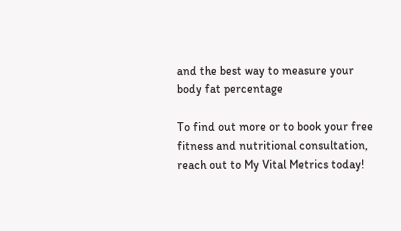and the best way to measure your body fat percentage

To find out more or to book your free fitness and nutritional consultation, reach out to My Vital Metrics today!